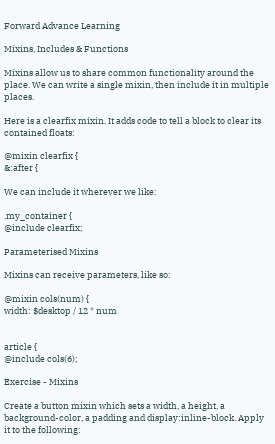Forward Advance Learning

Mixins, Includes & Functions

Mixins allow us to share common functionality around the place. We can write a single mixin, then include it in multiple places.

Here is a clearfix mixin. It adds code to tell a block to clear its contained floats:

@mixin clearfix {
&:after {

We can include it wherever we like:

.my_container {
@include clearfix;

Parameterised Mixins

Mixins can receive parameters, like so:

@mixin cols(num) {
width: $desktop / 12 * num


article {
@include cols(6);

Exercise - Mixins

Create a button mixin which sets a width, a height, a background-color, a padding and display:inline-block. Apply it to the following: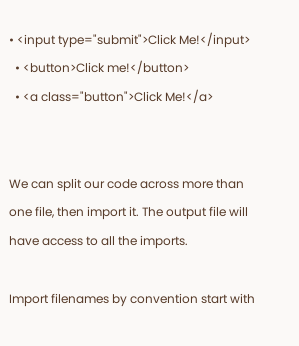• <input type="submit">Click Me!</input>
  • <button>Click me!</button>
  • <a class="button">Click Me!</a>


We can split our code across more than one file, then import it. The output file will have access to all the imports.

Import filenames by convention start with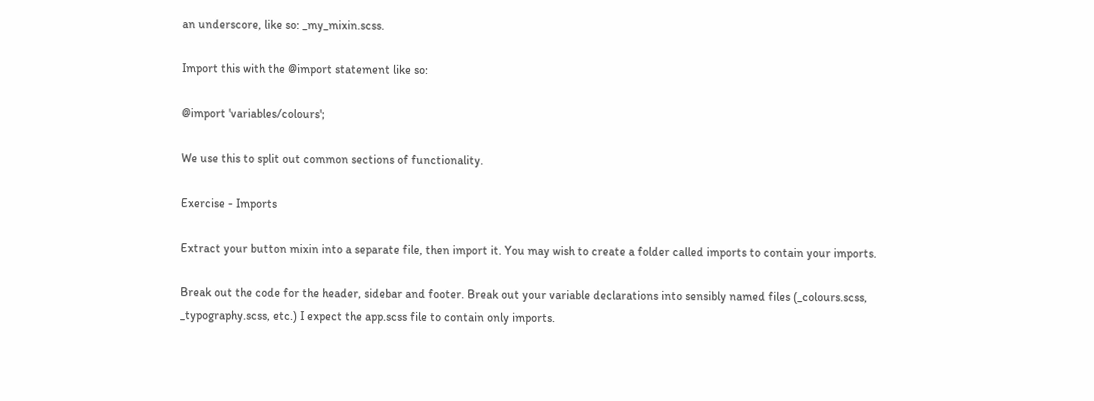an underscore, like so: _my_mixin.scss.

Import this with the @import statement like so:

@import 'variables/colours';

We use this to split out common sections of functionality.

Exercise - Imports

Extract your button mixin into a separate file, then import it. You may wish to create a folder called imports to contain your imports.

Break out the code for the header, sidebar and footer. Break out your variable declarations into sensibly named files (_colours.scss, _typography.scss, etc.) I expect the app.scss file to contain only imports.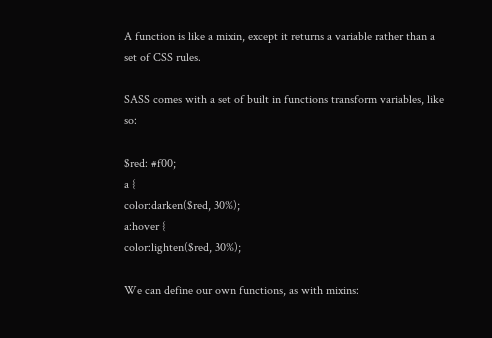A function is like a mixin, except it returns a variable rather than a set of CSS rules.

SASS comes with a set of built in functions transform variables, like so:

$red: #f00;
a {
color:darken($red, 30%);
a:hover {
color:lighten($red, 30%);

We can define our own functions, as with mixins: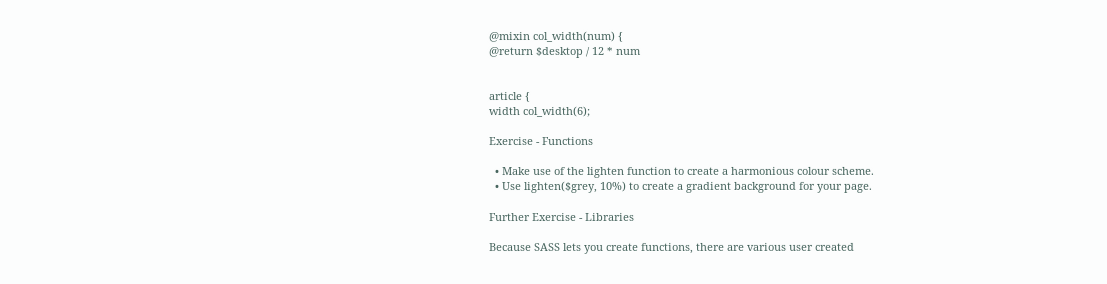@mixin col_width(num) {
@return $desktop / 12 * num


article {
width col_width(6);

Exercise - Functions

  • Make use of the lighten function to create a harmonious colour scheme.
  • Use lighten($grey, 10%) to create a gradient background for your page.

Further Exercise - Libraries

Because SASS lets you create functions, there are various user created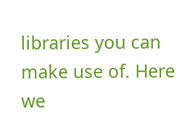libraries you can make use of. Here we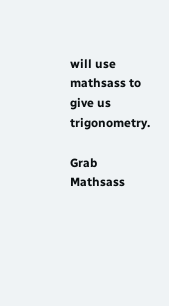will use mathsass to give us trigonometry.

Grab Mathsass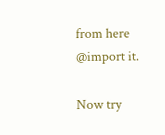from here @import it.

Now try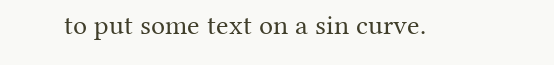to put some text on a sin curve.